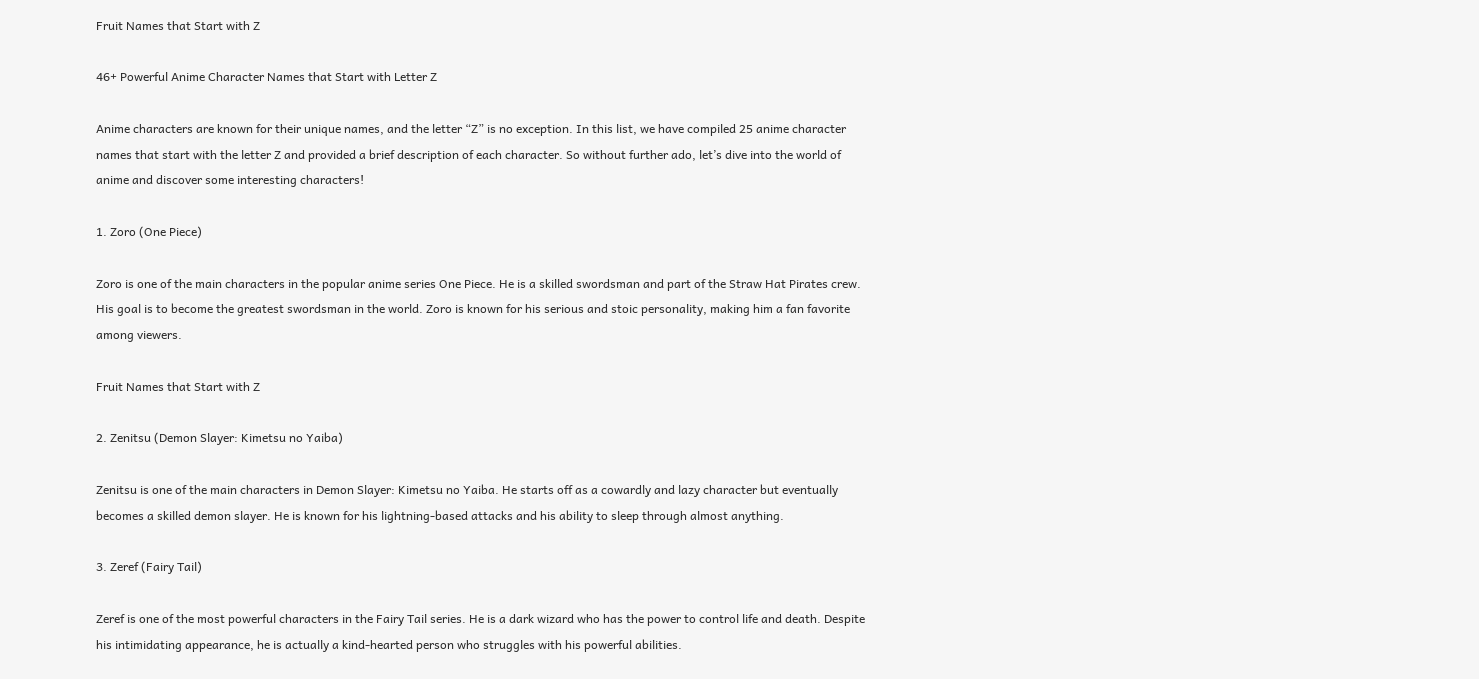Fruit Names that Start with Z

46+ Powerful Anime Character Names that Start with Letter Z

Anime characters are known for their unique names, and the letter “Z” is no exception. In this list, we have compiled 25 anime character names that start with the letter Z and provided a brief description of each character. So without further ado, let’s dive into the world of anime and discover some interesting characters!

1. Zoro (One Piece)

Zoro is one of the main characters in the popular anime series One Piece. He is a skilled swordsman and part of the Straw Hat Pirates crew. His goal is to become the greatest swordsman in the world. Zoro is known for his serious and stoic personality, making him a fan favorite among viewers.

Fruit Names that Start with Z

2. Zenitsu (Demon Slayer: Kimetsu no Yaiba)

Zenitsu is one of the main characters in Demon Slayer: Kimetsu no Yaiba. He starts off as a cowardly and lazy character but eventually becomes a skilled demon slayer. He is known for his lightning-based attacks and his ability to sleep through almost anything.

3. Zeref (Fairy Tail)

Zeref is one of the most powerful characters in the Fairy Tail series. He is a dark wizard who has the power to control life and death. Despite his intimidating appearance, he is actually a kind-hearted person who struggles with his powerful abilities.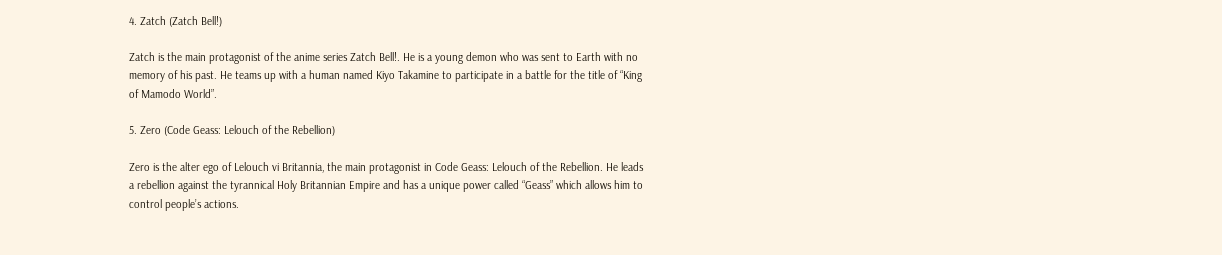4. Zatch (Zatch Bell!)

Zatch is the main protagonist of the anime series Zatch Bell!. He is a young demon who was sent to Earth with no memory of his past. He teams up with a human named Kiyo Takamine to participate in a battle for the title of “King of Mamodo World”.

5. Zero (Code Geass: Lelouch of the Rebellion)

Zero is the alter ego of Lelouch vi Britannia, the main protagonist in Code Geass: Lelouch of the Rebellion. He leads a rebellion against the tyrannical Holy Britannian Empire and has a unique power called “Geass” which allows him to control people’s actions.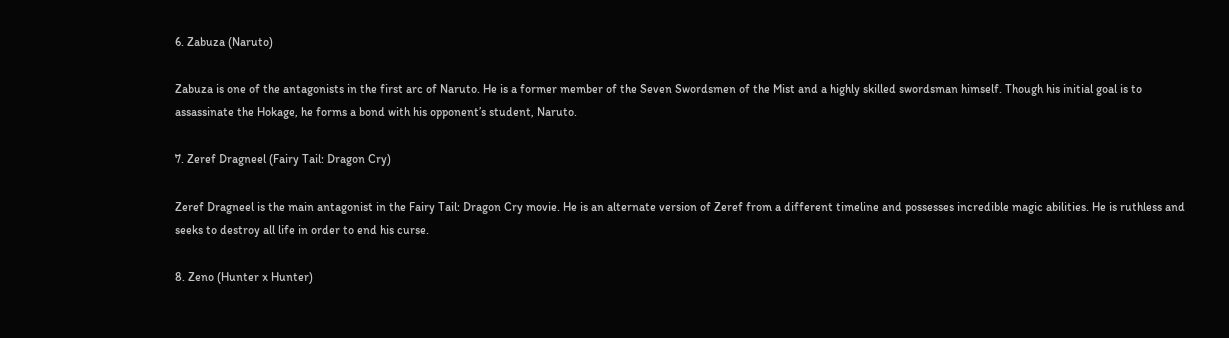6. Zabuza (Naruto)

Zabuza is one of the antagonists in the first arc of Naruto. He is a former member of the Seven Swordsmen of the Mist and a highly skilled swordsman himself. Though his initial goal is to assassinate the Hokage, he forms a bond with his opponent’s student, Naruto.

7. Zeref Dragneel (Fairy Tail: Dragon Cry)

Zeref Dragneel is the main antagonist in the Fairy Tail: Dragon Cry movie. He is an alternate version of Zeref from a different timeline and possesses incredible magic abilities. He is ruthless and seeks to destroy all life in order to end his curse.

8. Zeno (Hunter x Hunter)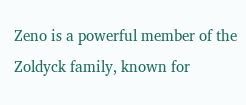Zeno is a powerful member of the Zoldyck family, known for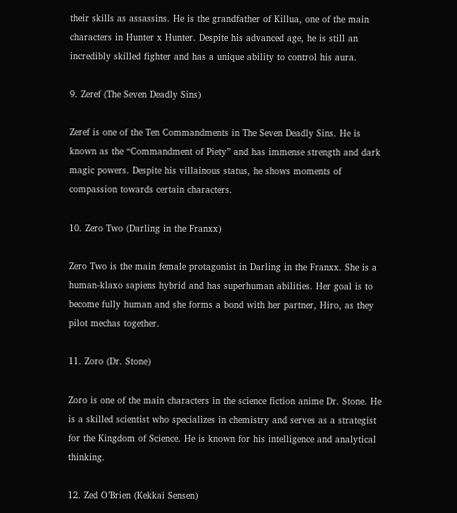their skills as assassins. He is the grandfather of Killua, one of the main characters in Hunter x Hunter. Despite his advanced age, he is still an incredibly skilled fighter and has a unique ability to control his aura.

9. Zeref (The Seven Deadly Sins)

Zeref is one of the Ten Commandments in The Seven Deadly Sins. He is known as the “Commandment of Piety” and has immense strength and dark magic powers. Despite his villainous status, he shows moments of compassion towards certain characters.

10. Zero Two (Darling in the Franxx)

Zero Two is the main female protagonist in Darling in the Franxx. She is a human-klaxo sapiens hybrid and has superhuman abilities. Her goal is to become fully human and she forms a bond with her partner, Hiro, as they pilot mechas together.

11. Zoro (Dr. Stone)

Zoro is one of the main characters in the science fiction anime Dr. Stone. He is a skilled scientist who specializes in chemistry and serves as a strategist for the Kingdom of Science. He is known for his intelligence and analytical thinking.

12. Zed O’Brien (Kekkai Sensen)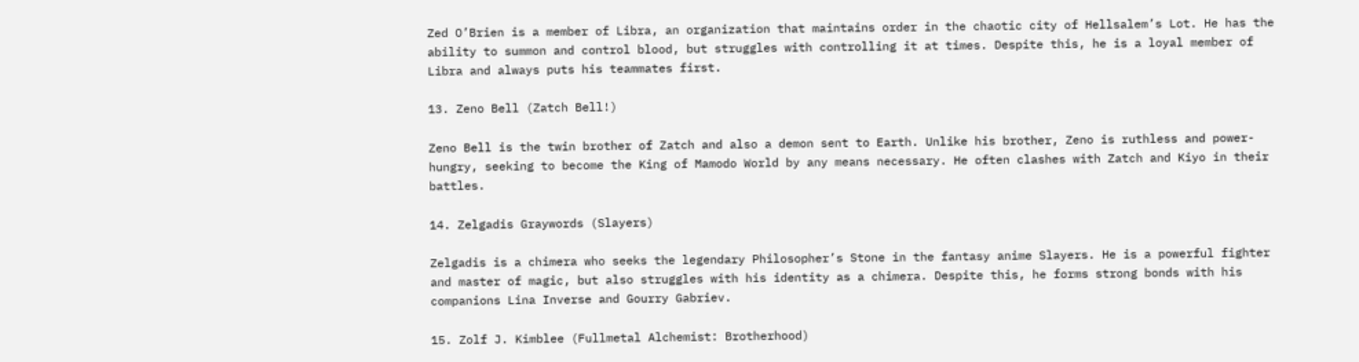Zed O’Brien is a member of Libra, an organization that maintains order in the chaotic city of Hellsalem’s Lot. He has the ability to summon and control blood, but struggles with controlling it at times. Despite this, he is a loyal member of Libra and always puts his teammates first.

13. Zeno Bell (Zatch Bell!)

Zeno Bell is the twin brother of Zatch and also a demon sent to Earth. Unlike his brother, Zeno is ruthless and power-hungry, seeking to become the King of Mamodo World by any means necessary. He often clashes with Zatch and Kiyo in their battles.

14. Zelgadis Graywords (Slayers)

Zelgadis is a chimera who seeks the legendary Philosopher’s Stone in the fantasy anime Slayers. He is a powerful fighter and master of magic, but also struggles with his identity as a chimera. Despite this, he forms strong bonds with his companions Lina Inverse and Gourry Gabriev.

15. Zolf J. Kimblee (Fullmetal Alchemist: Brotherhood)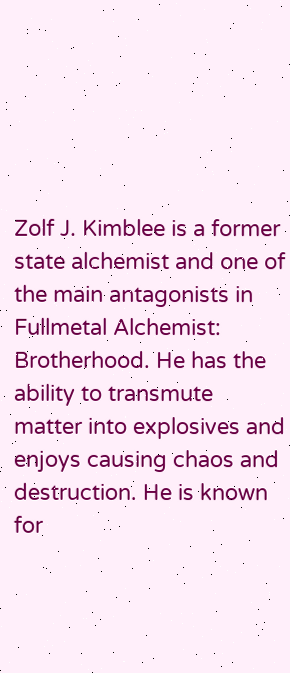Zolf J. Kimblee is a former state alchemist and one of the main antagonists in Fullmetal Alchemist: Brotherhood. He has the ability to transmute matter into explosives and enjoys causing chaos and destruction. He is known for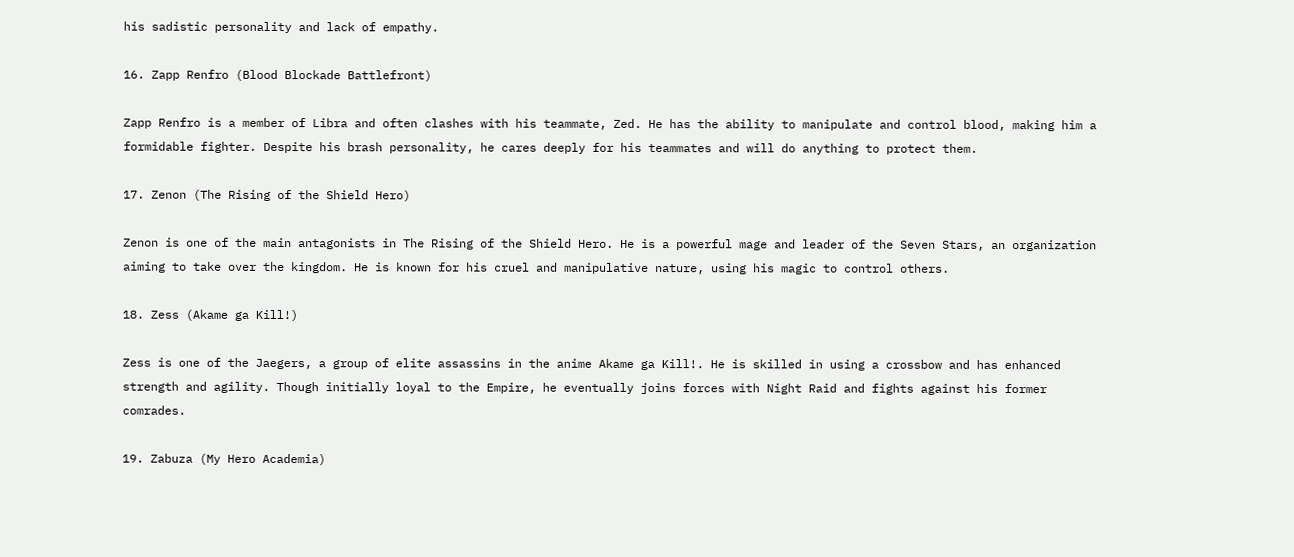his sadistic personality and lack of empathy.

16. Zapp Renfro (Blood Blockade Battlefront)

Zapp Renfro is a member of Libra and often clashes with his teammate, Zed. He has the ability to manipulate and control blood, making him a formidable fighter. Despite his brash personality, he cares deeply for his teammates and will do anything to protect them.

17. Zenon (The Rising of the Shield Hero)

Zenon is one of the main antagonists in The Rising of the Shield Hero. He is a powerful mage and leader of the Seven Stars, an organization aiming to take over the kingdom. He is known for his cruel and manipulative nature, using his magic to control others.

18. Zess (Akame ga Kill!)

Zess is one of the Jaegers, a group of elite assassins in the anime Akame ga Kill!. He is skilled in using a crossbow and has enhanced strength and agility. Though initially loyal to the Empire, he eventually joins forces with Night Raid and fights against his former comrades.

19. Zabuza (My Hero Academia)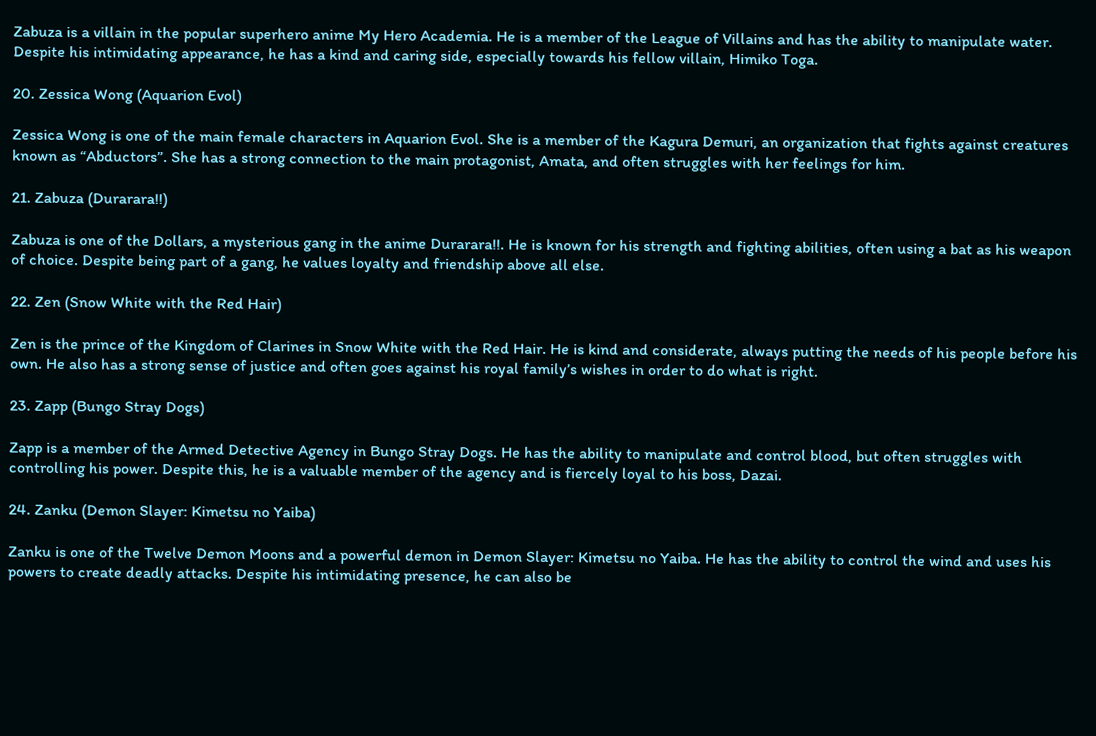Zabuza is a villain in the popular superhero anime My Hero Academia. He is a member of the League of Villains and has the ability to manipulate water. Despite his intimidating appearance, he has a kind and caring side, especially towards his fellow villain, Himiko Toga.

20. Zessica Wong (Aquarion Evol)

Zessica Wong is one of the main female characters in Aquarion Evol. She is a member of the Kagura Demuri, an organization that fights against creatures known as “Abductors”. She has a strong connection to the main protagonist, Amata, and often struggles with her feelings for him.

21. Zabuza (Durarara!!)

Zabuza is one of the Dollars, a mysterious gang in the anime Durarara!!. He is known for his strength and fighting abilities, often using a bat as his weapon of choice. Despite being part of a gang, he values loyalty and friendship above all else.

22. Zen (Snow White with the Red Hair)

Zen is the prince of the Kingdom of Clarines in Snow White with the Red Hair. He is kind and considerate, always putting the needs of his people before his own. He also has a strong sense of justice and often goes against his royal family’s wishes in order to do what is right.

23. Zapp (Bungo Stray Dogs)

Zapp is a member of the Armed Detective Agency in Bungo Stray Dogs. He has the ability to manipulate and control blood, but often struggles with controlling his power. Despite this, he is a valuable member of the agency and is fiercely loyal to his boss, Dazai.

24. Zanku (Demon Slayer: Kimetsu no Yaiba)

Zanku is one of the Twelve Demon Moons and a powerful demon in Demon Slayer: Kimetsu no Yaiba. He has the ability to control the wind and uses his powers to create deadly attacks. Despite his intimidating presence, he can also be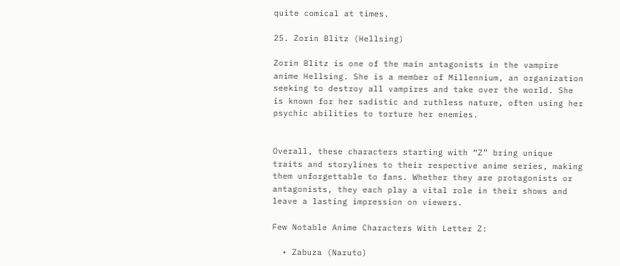quite comical at times.

25. Zorin Blitz (Hellsing)

Zorin Blitz is one of the main antagonists in the vampire anime Hellsing. She is a member of Millennium, an organization seeking to destroy all vampires and take over the world. She is known for her sadistic and ruthless nature, often using her psychic abilities to torture her enemies.


Overall, these characters starting with “Z” bring unique traits and storylines to their respective anime series, making them unforgettable to fans. Whether they are protagonists or antagonists, they each play a vital role in their shows and leave a lasting impression on viewers.

Few Notable Anime Characters With Letter Z:

  • Zabuza (Naruto)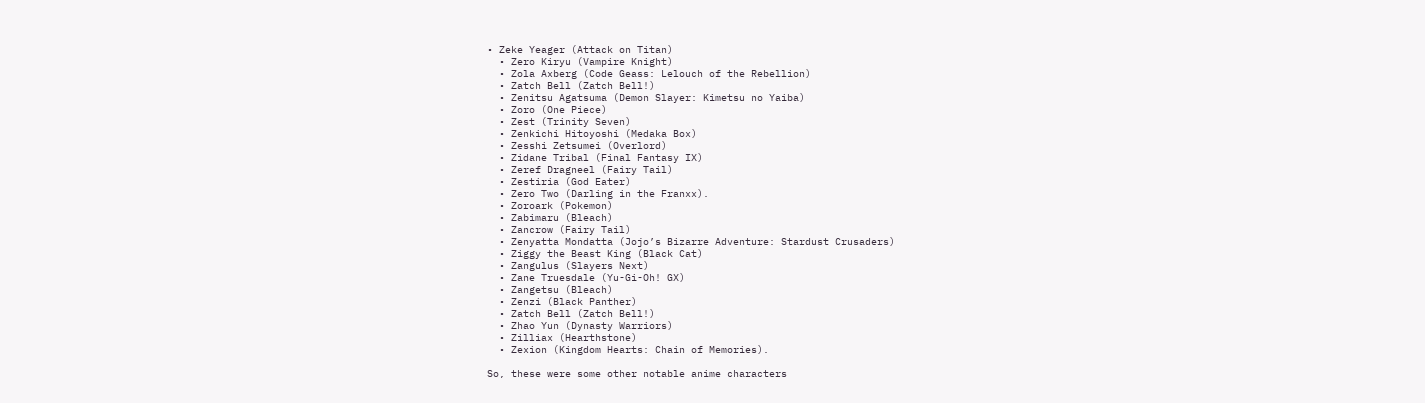• Zeke Yeager (Attack on Titan)
  • Zero Kiryu (Vampire Knight)
  • Zola Axberg (Code Geass: Lelouch of the Rebellion)
  • Zatch Bell (Zatch Bell!)
  • Zenitsu Agatsuma (Demon Slayer: Kimetsu no Yaiba)
  • Zoro (One Piece)
  • Zest (Trinity Seven)
  • Zenkichi Hitoyoshi (Medaka Box)
  • Zesshi Zetsumei (Overlord)
  • Zidane Tribal (Final Fantasy IX)
  • Zeref Dragneel (Fairy Tail)
  • Zestiria (God Eater)
  • Zero Two (Darling in the Franxx).
  • Zoroark (Pokemon)
  • Zabimaru (Bleach)
  • Zancrow (Fairy Tail)
  • Zenyatta Mondatta (Jojo’s Bizarre Adventure: Stardust Crusaders)
  • Ziggy the Beast King (Black Cat)
  • Zangulus (Slayers Next)
  • Zane Truesdale (Yu-Gi-Oh! GX)
  • Zangetsu (Bleach)
  • Zenzi (Black Panther)
  • Zatch Bell (Zatch Bell!)
  • Zhao Yun (Dynasty Warriors)
  • Zilliax (Hearthstone)
  • Zexion (Kingdom Hearts: Chain of Memories).

So, these were some other notable anime characters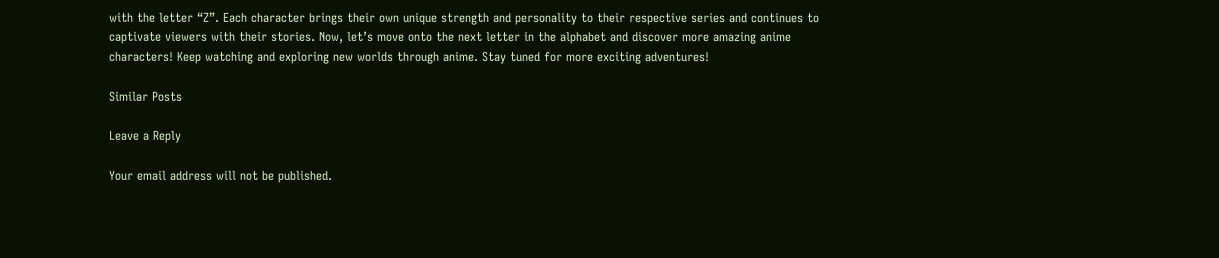with the letter “Z”. Each character brings their own unique strength and personality to their respective series and continues to captivate viewers with their stories. Now, let’s move onto the next letter in the alphabet and discover more amazing anime characters! Keep watching and exploring new worlds through anime. Stay tuned for more exciting adventures!

Similar Posts

Leave a Reply

Your email address will not be published.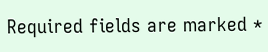Required fields are marked *